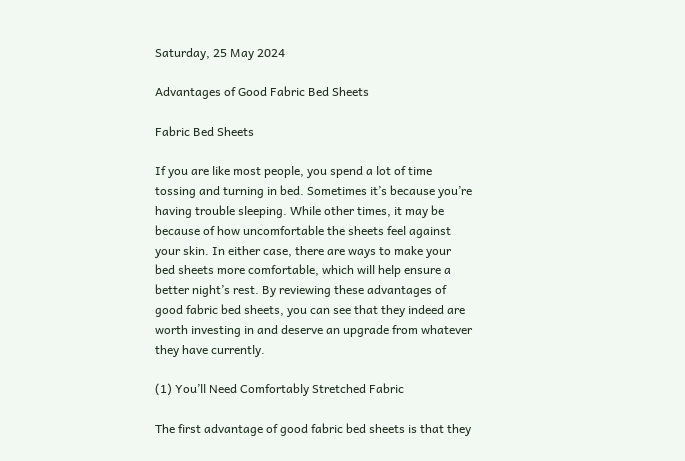Saturday, 25 May 2024

Advantages of Good Fabric Bed Sheets

Fabric Bed Sheets

If you are like most people, you spend a lot of time tossing and turning in bed. Sometimes it’s because you’re having trouble sleeping. While other times, it may be because of how uncomfortable the sheets feel against your skin. In either case, there are ways to make your bed sheets more comfortable, which will help ensure a better night’s rest. By reviewing these advantages of good fabric bed sheets, you can see that they indeed are worth investing in and deserve an upgrade from whatever they have currently.

(1) You’ll Need Comfortably Stretched Fabric

The first advantage of good fabric bed sheets is that they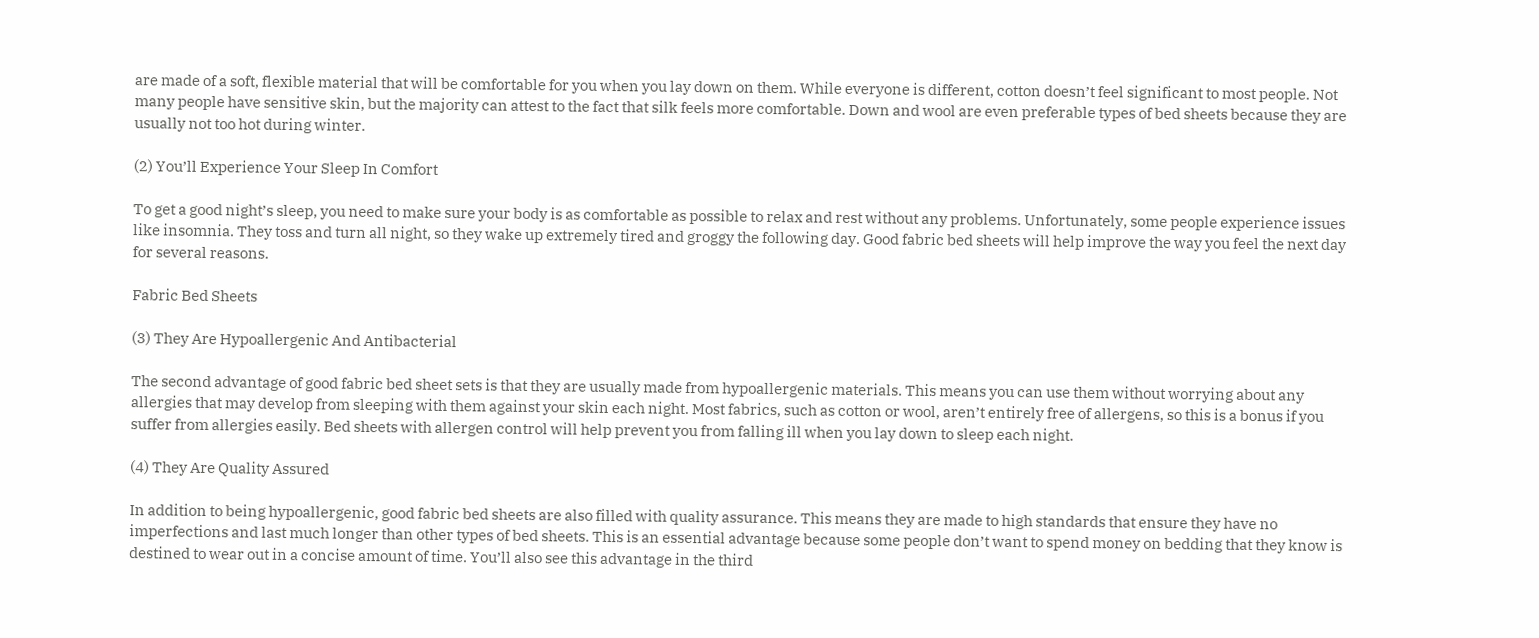are made of a soft, flexible material that will be comfortable for you when you lay down on them. While everyone is different, cotton doesn’t feel significant to most people. Not many people have sensitive skin, but the majority can attest to the fact that silk feels more comfortable. Down and wool are even preferable types of bed sheets because they are usually not too hot during winter.

(2) You’ll Experience Your Sleep In Comfort

To get a good night’s sleep, you need to make sure your body is as comfortable as possible to relax and rest without any problems. Unfortunately, some people experience issues like insomnia. They toss and turn all night, so they wake up extremely tired and groggy the following day. Good fabric bed sheets will help improve the way you feel the next day for several reasons.

Fabric Bed Sheets

(3) They Are Hypoallergenic And Antibacterial

The second advantage of good fabric bed sheet sets is that they are usually made from hypoallergenic materials. This means you can use them without worrying about any allergies that may develop from sleeping with them against your skin each night. Most fabrics, such as cotton or wool, aren’t entirely free of allergens, so this is a bonus if you suffer from allergies easily. Bed sheets with allergen control will help prevent you from falling ill when you lay down to sleep each night.

(4) They Are Quality Assured

In addition to being hypoallergenic, good fabric bed sheets are also filled with quality assurance. This means they are made to high standards that ensure they have no imperfections and last much longer than other types of bed sheets. This is an essential advantage because some people don’t want to spend money on bedding that they know is destined to wear out in a concise amount of time. You’ll also see this advantage in the third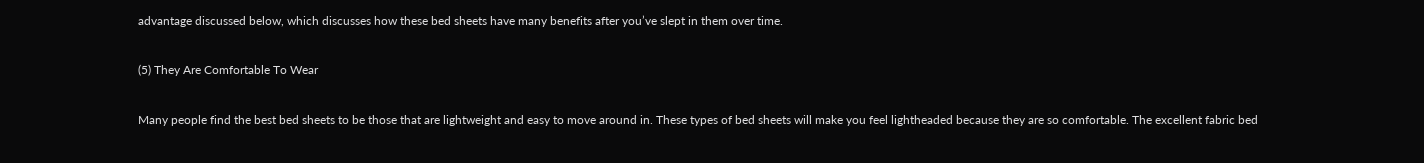advantage discussed below, which discusses how these bed sheets have many benefits after you’ve slept in them over time.

(5) They Are Comfortable To Wear

Many people find the best bed sheets to be those that are lightweight and easy to move around in. These types of bed sheets will make you feel lightheaded because they are so comfortable. The excellent fabric bed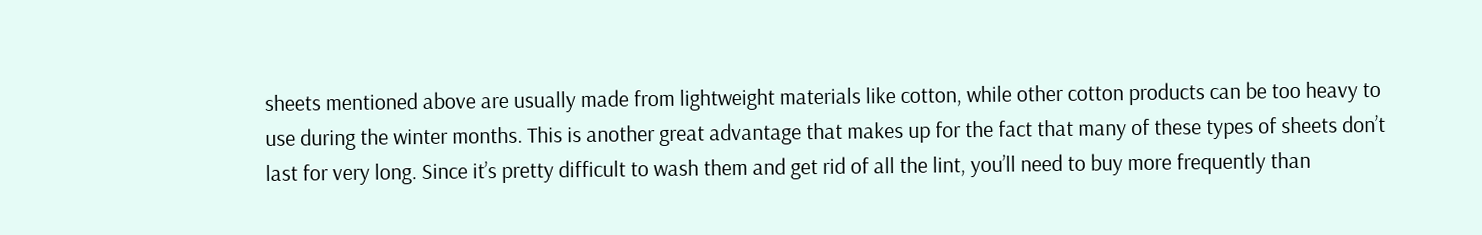sheets mentioned above are usually made from lightweight materials like cotton, while other cotton products can be too heavy to use during the winter months. This is another great advantage that makes up for the fact that many of these types of sheets don’t last for very long. Since it’s pretty difficult to wash them and get rid of all the lint, you’ll need to buy more frequently than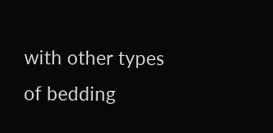with other types of bedding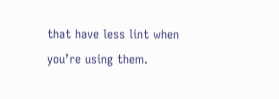that have less lint when you’re using them.